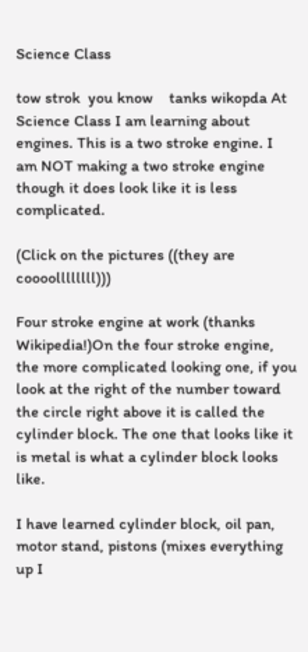Science Class

tow strok  you know    tanks wikopda At Science Class I am learning about engines. This is a two stroke engine. I am NOT making a two stroke engine though it does look like it is less complicated.

(Click on the pictures ((they are coooollllllll)))

Four stroke engine at work (thanks Wikipedia!)On the four stroke engine, the more complicated looking one, if you look at the right of the number toward the circle right above it is called the cylinder block. The one that looks like it is metal is what a cylinder block looks like.

I have learned cylinder block, oil pan, motor stand, pistons (mixes everything up I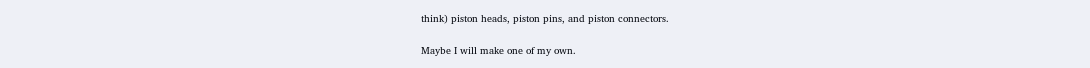think) piston heads, piston pins, and piston connectors.

Maybe I will make one of my own.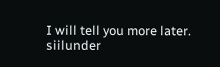I will tell you more later. siilunder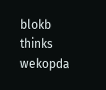blokb thinks wekopda